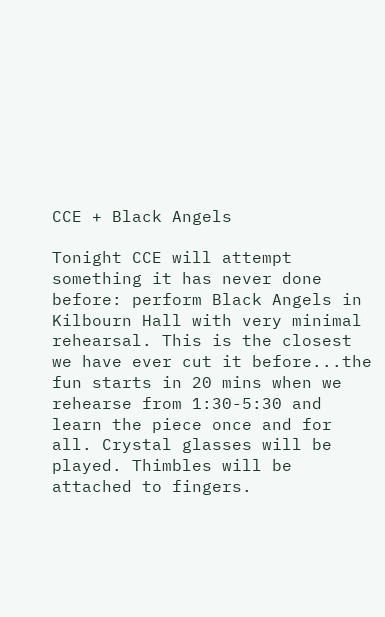CCE + Black Angels

Tonight CCE will attempt something it has never done before: perform Black Angels in Kilbourn Hall with very minimal rehearsal. This is the closest we have ever cut it before...the fun starts in 20 mins when we rehearse from 1:30-5:30 and learn the piece once and for all. Crystal glasses will be played. Thimbles will be attached to fingers.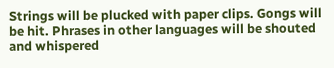Strings will be plucked with paper clips. Gongs will be hit. Phrases in other languages will be shouted and whispered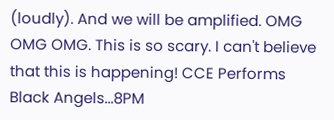(loudly). And we will be amplified. OMG OMG OMG. This is so scary. I can't believe that this is happening! CCE Performs Black Angels...8PM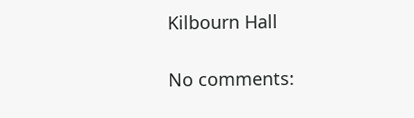Kilbourn Hall

No comments: